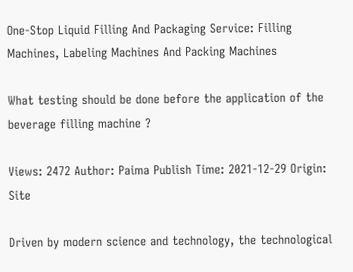One-Stop Liquid Filling And Packaging Service: Filling Machines, Labeling Machines And Packing Machines

What testing should be done before the application of the beverage filling machine ?

Views: 2472 Author: Paima Publish Time: 2021-12-29 Origin: Site

Driven by modern science and technology, the technological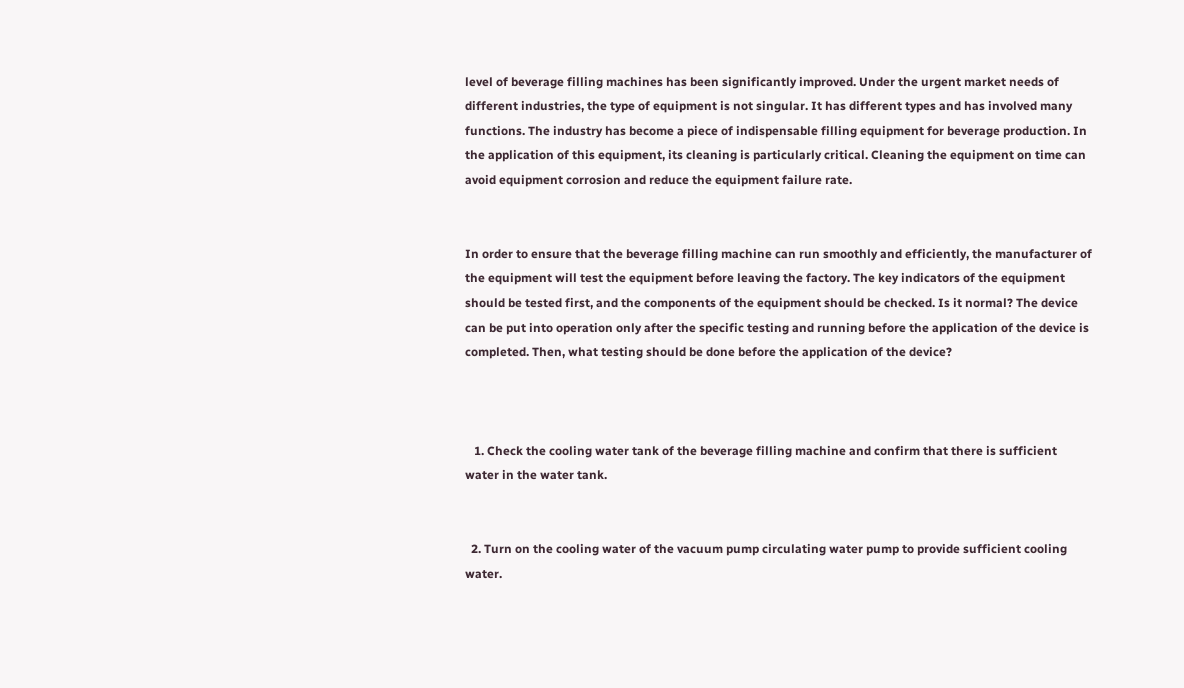level of beverage filling machines has been significantly improved. Under the urgent market needs of different industries, the type of equipment is not singular. It has different types and has involved many functions. The industry has become a piece of indispensable filling equipment for beverage production. In the application of this equipment, its cleaning is particularly critical. Cleaning the equipment on time can avoid equipment corrosion and reduce the equipment failure rate.


In order to ensure that the beverage filling machine can run smoothly and efficiently, the manufacturer of the equipment will test the equipment before leaving the factory. The key indicators of the equipment should be tested first, and the components of the equipment should be checked. Is it normal? The device can be put into operation only after the specific testing and running before the application of the device is completed. Then, what testing should be done before the application of the device?



   1. Check the cooling water tank of the beverage filling machine and confirm that there is sufficient water in the water tank.


  2. Turn on the cooling water of the vacuum pump circulating water pump to provide sufficient cooling water.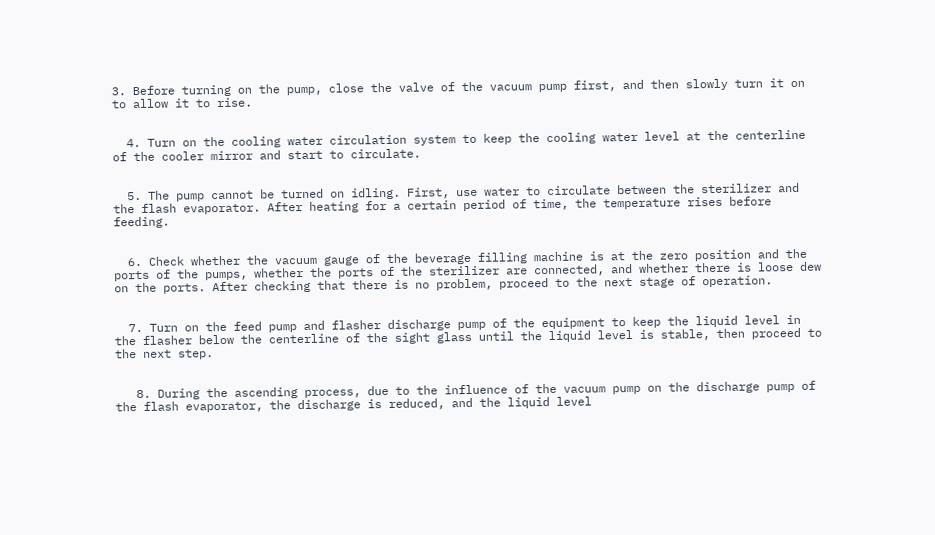3. Before turning on the pump, close the valve of the vacuum pump first, and then slowly turn it on to allow it to rise.


  4. Turn on the cooling water circulation system to keep the cooling water level at the centerline of the cooler mirror and start to circulate.


  5. The pump cannot be turned on idling. First, use water to circulate between the sterilizer and the flash evaporator. After heating for a certain period of time, the temperature rises before feeding.


  6. Check whether the vacuum gauge of the beverage filling machine is at the zero position and the ports of the pumps, whether the ports of the sterilizer are connected, and whether there is loose dew on the ports. After checking that there is no problem, proceed to the next stage of operation.


  7. Turn on the feed pump and flasher discharge pump of the equipment to keep the liquid level in the flasher below the centerline of the sight glass until the liquid level is stable, then proceed to the next step.


   8. During the ascending process, due to the influence of the vacuum pump on the discharge pump of the flash evaporator, the discharge is reduced, and the liquid level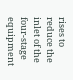rises to reduce the inlet of the four-stage equipment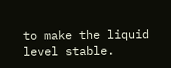to make the liquid level stable.